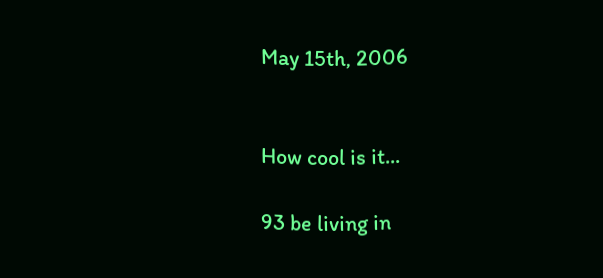May 15th, 2006


How cool is it...

93 be living in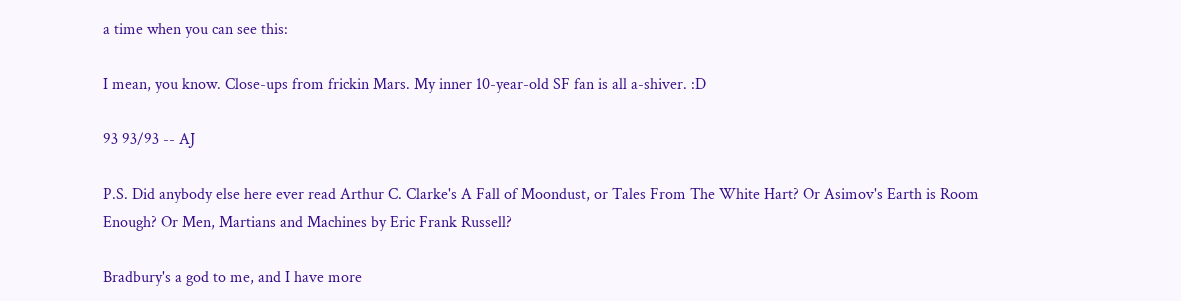a time when you can see this:

I mean, you know. Close-ups from frickin Mars. My inner 10-year-old SF fan is all a-shiver. :D

93 93/93 -- AJ

P.S. Did anybody else here ever read Arthur C. Clarke's A Fall of Moondust, or Tales From The White Hart? Or Asimov's Earth is Room Enough? Or Men, Martians and Machines by Eric Frank Russell?

Bradbury's a god to me, and I have more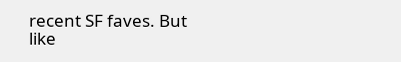recent SF faves. But like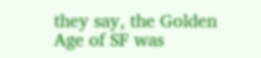they say, the Golden Age of SF was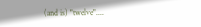(and is) "twelve"....